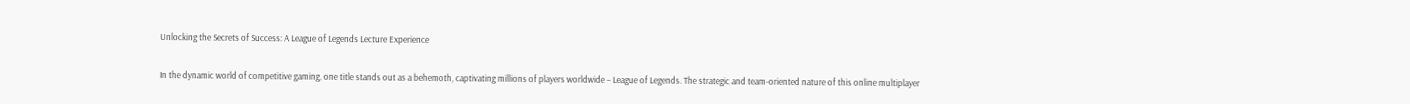Unlocking the Secrets of Success: A League of Legends Lecture Experience


In the dynamic world of competitive gaming, one title stands out as a behemoth, captivating millions of players worldwide – League of Legends. The strategic and team-oriented nature of this online multiplayer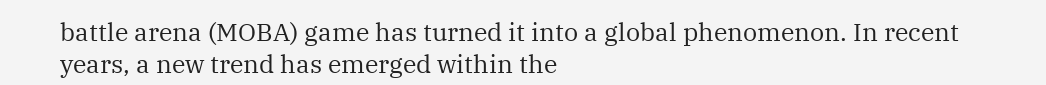battle arena (MOBA) game has turned it into a global phenomenon. In recent years, a new trend has emerged within the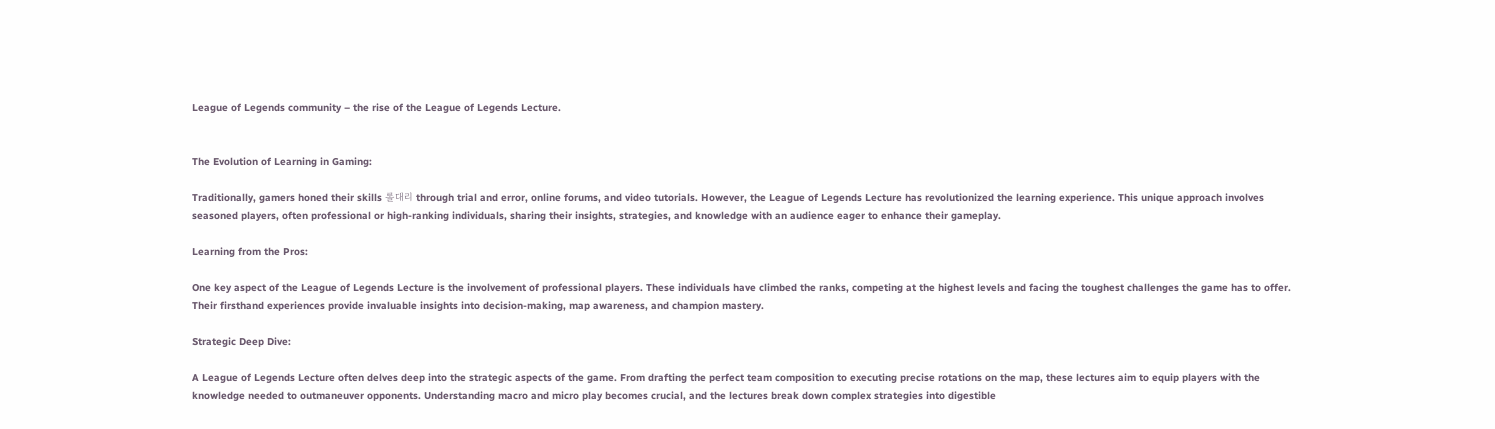League of Legends community – the rise of the League of Legends Lecture.


The Evolution of Learning in Gaming:

Traditionally, gamers honed their skills 롤대리 through trial and error, online forums, and video tutorials. However, the League of Legends Lecture has revolutionized the learning experience. This unique approach involves seasoned players, often professional or high-ranking individuals, sharing their insights, strategies, and knowledge with an audience eager to enhance their gameplay.

Learning from the Pros:

One key aspect of the League of Legends Lecture is the involvement of professional players. These individuals have climbed the ranks, competing at the highest levels and facing the toughest challenges the game has to offer. Their firsthand experiences provide invaluable insights into decision-making, map awareness, and champion mastery.

Strategic Deep Dive:

A League of Legends Lecture often delves deep into the strategic aspects of the game. From drafting the perfect team composition to executing precise rotations on the map, these lectures aim to equip players with the knowledge needed to outmaneuver opponents. Understanding macro and micro play becomes crucial, and the lectures break down complex strategies into digestible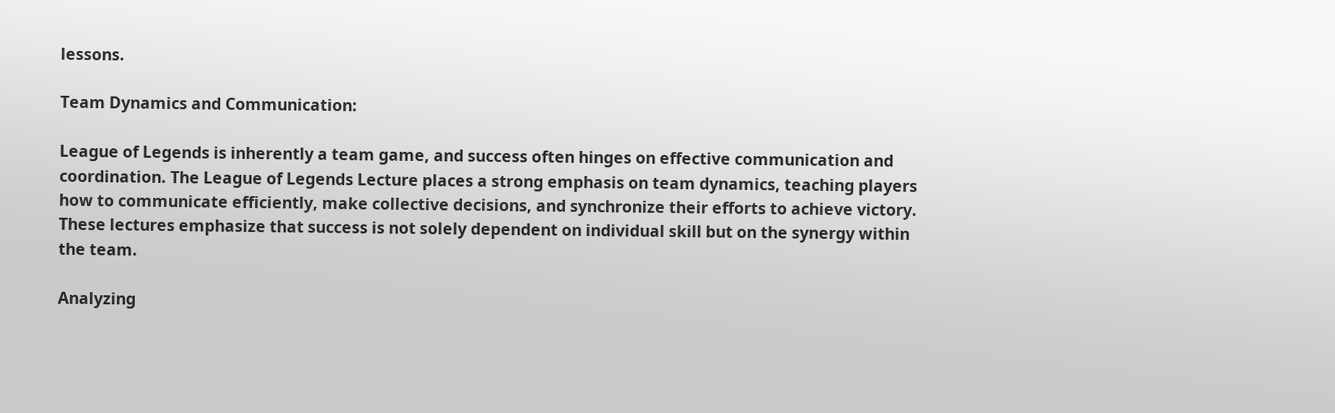lessons.

Team Dynamics and Communication:

League of Legends is inherently a team game, and success often hinges on effective communication and coordination. The League of Legends Lecture places a strong emphasis on team dynamics, teaching players how to communicate efficiently, make collective decisions, and synchronize their efforts to achieve victory. These lectures emphasize that success is not solely dependent on individual skill but on the synergy within the team.

Analyzing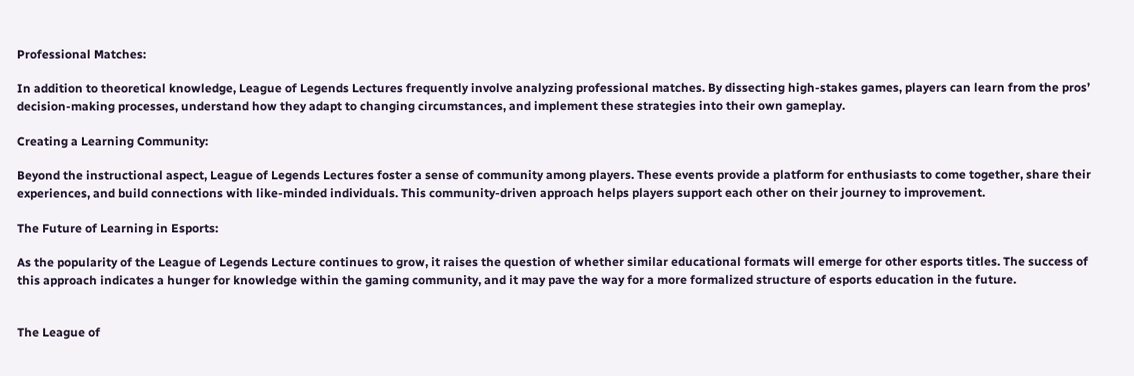Professional Matches:

In addition to theoretical knowledge, League of Legends Lectures frequently involve analyzing professional matches. By dissecting high-stakes games, players can learn from the pros’ decision-making processes, understand how they adapt to changing circumstances, and implement these strategies into their own gameplay.

Creating a Learning Community:

Beyond the instructional aspect, League of Legends Lectures foster a sense of community among players. These events provide a platform for enthusiasts to come together, share their experiences, and build connections with like-minded individuals. This community-driven approach helps players support each other on their journey to improvement.

The Future of Learning in Esports:

As the popularity of the League of Legends Lecture continues to grow, it raises the question of whether similar educational formats will emerge for other esports titles. The success of this approach indicates a hunger for knowledge within the gaming community, and it may pave the way for a more formalized structure of esports education in the future.


The League of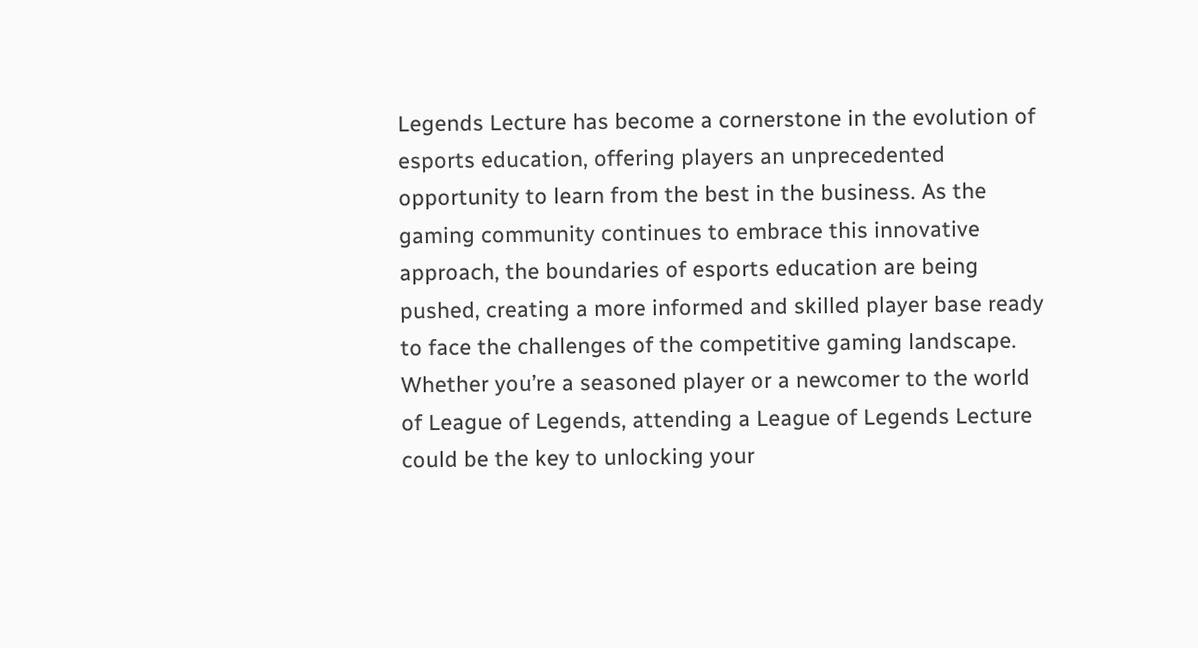Legends Lecture has become a cornerstone in the evolution of esports education, offering players an unprecedented opportunity to learn from the best in the business. As the gaming community continues to embrace this innovative approach, the boundaries of esports education are being pushed, creating a more informed and skilled player base ready to face the challenges of the competitive gaming landscape. Whether you’re a seasoned player or a newcomer to the world of League of Legends, attending a League of Legends Lecture could be the key to unlocking your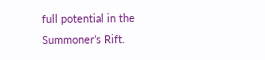full potential in the Summoner’s Rift.